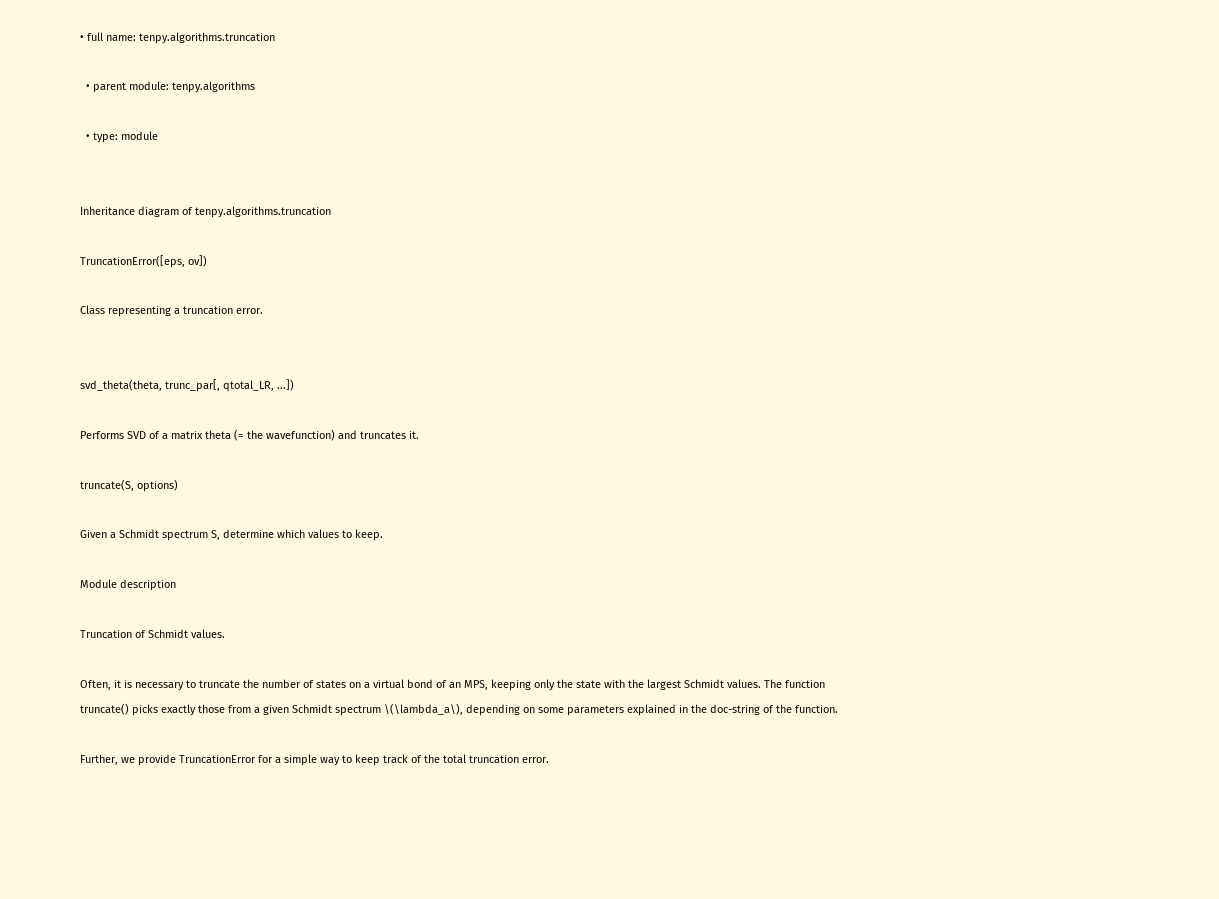• full name: tenpy.algorithms.truncation

  • parent module: tenpy.algorithms

  • type: module


Inheritance diagram of tenpy.algorithms.truncation

TruncationError([eps, ov])

Class representing a truncation error.


svd_theta(theta, trunc_par[, qtotal_LR, ...])

Performs SVD of a matrix theta (= the wavefunction) and truncates it.

truncate(S, options)

Given a Schmidt spectrum S, determine which values to keep.

Module description

Truncation of Schmidt values.

Often, it is necessary to truncate the number of states on a virtual bond of an MPS, keeping only the state with the largest Schmidt values. The function truncate() picks exactly those from a given Schmidt spectrum \(\lambda_a\), depending on some parameters explained in the doc-string of the function.

Further, we provide TruncationError for a simple way to keep track of the total truncation error.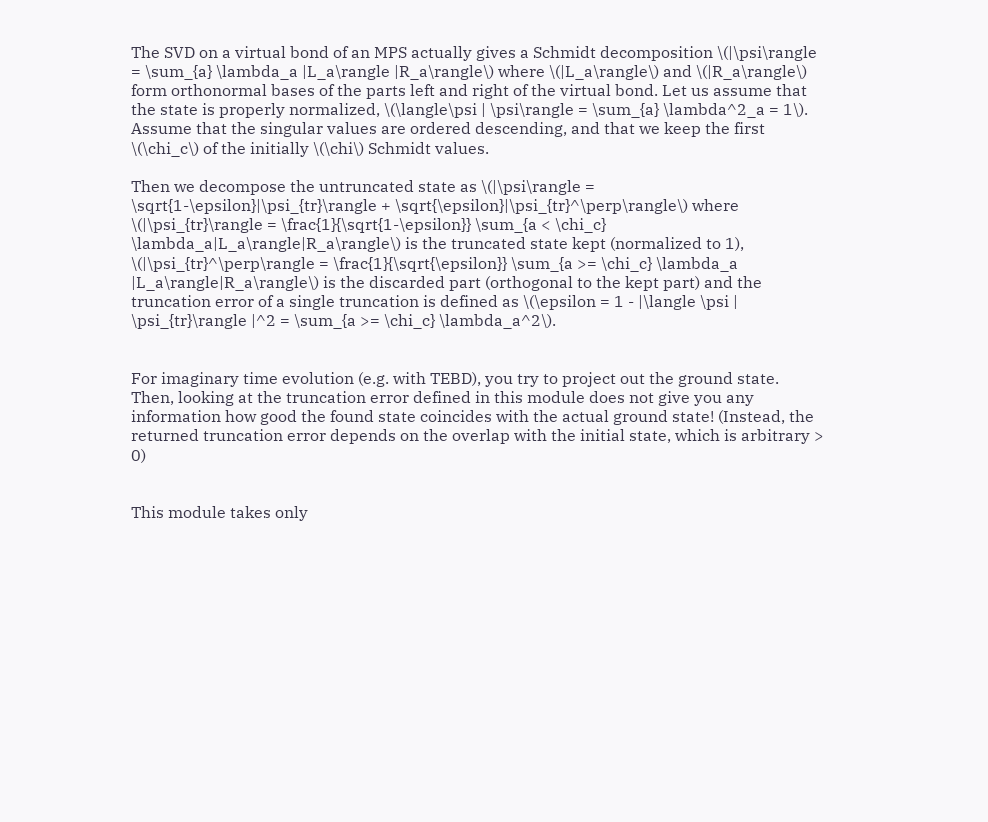The SVD on a virtual bond of an MPS actually gives a Schmidt decomposition \(|\psi\rangle = \sum_{a} \lambda_a |L_a\rangle |R_a\rangle\) where \(|L_a\rangle\) and \(|R_a\rangle\) form orthonormal bases of the parts left and right of the virtual bond. Let us assume that the state is properly normalized, \(\langle\psi | \psi\rangle = \sum_{a} \lambda^2_a = 1\). Assume that the singular values are ordered descending, and that we keep the first \(\chi_c\) of the initially \(\chi\) Schmidt values.

Then we decompose the untruncated state as \(|\psi\rangle = \sqrt{1-\epsilon}|\psi_{tr}\rangle + \sqrt{\epsilon}|\psi_{tr}^\perp\rangle\) where \(|\psi_{tr}\rangle = \frac{1}{\sqrt{1-\epsilon}} \sum_{a < \chi_c} \lambda_a|L_a\rangle|R_a\rangle\) is the truncated state kept (normalized to 1), \(|\psi_{tr}^\perp\rangle = \frac{1}{\sqrt{\epsilon}} \sum_{a >= \chi_c} \lambda_a |L_a\rangle|R_a\rangle\) is the discarded part (orthogonal to the kept part) and the truncation error of a single truncation is defined as \(\epsilon = 1 - |\langle \psi | \psi_{tr}\rangle |^2 = \sum_{a >= \chi_c} \lambda_a^2\).


For imaginary time evolution (e.g. with TEBD), you try to project out the ground state. Then, looking at the truncation error defined in this module does not give you any information how good the found state coincides with the actual ground state! (Instead, the returned truncation error depends on the overlap with the initial state, which is arbitrary > 0)


This module takes only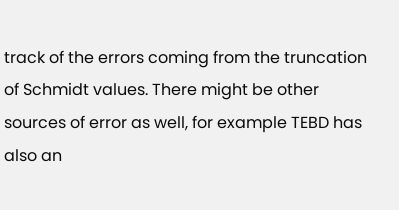track of the errors coming from the truncation of Schmidt values. There might be other sources of error as well, for example TEBD has also an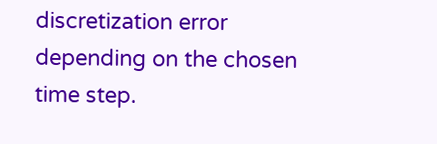discretization error depending on the chosen time step.